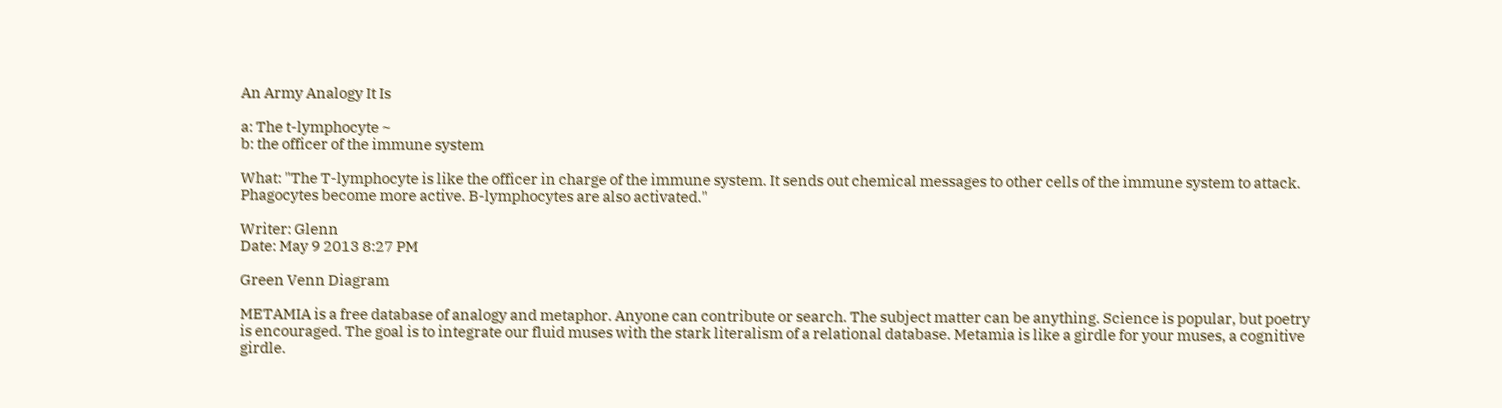An Army Analogy It Is

a: The t-lymphocyte ~
b: the officer of the immune system

What: "The T-lymphocyte is like the officer in charge of the immune system. It sends out chemical messages to other cells of the immune system to attack. Phagocytes become more active. B-lymphocytes are also activated."

Writer: Glenn
Date: May 9 2013 8:27 PM

Green Venn Diagram

METAMIA is a free database of analogy and metaphor. Anyone can contribute or search. The subject matter can be anything. Science is popular, but poetry is encouraged. The goal is to integrate our fluid muses with the stark literalism of a relational database. Metamia is like a girdle for your muses, a cognitive girdle.